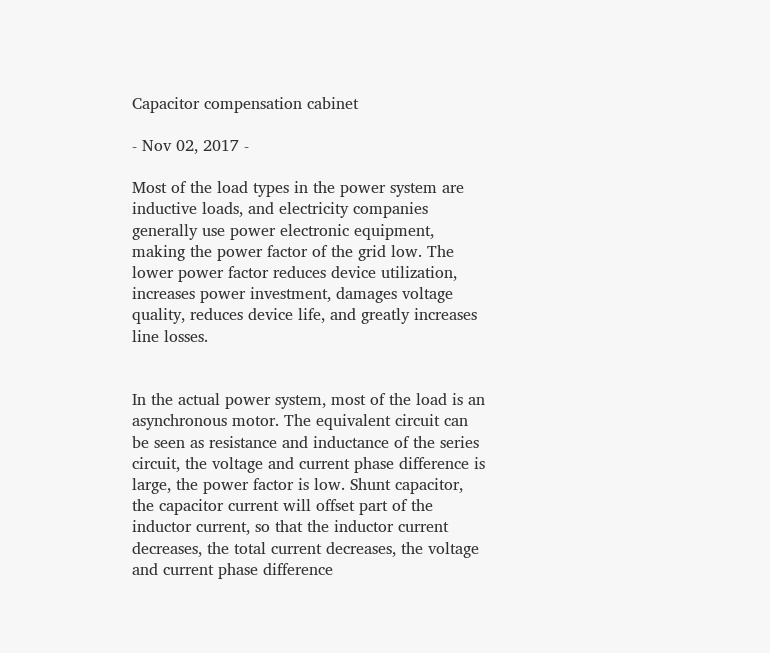Capacitor compensation cabinet

- Nov 02, 2017 -

Most of the load types in the power system are inductive loads, and electricity companies generally use power electronic equipment, making the power factor of the grid low. The lower power factor reduces device utilization, increases power investment, damages voltage quality, reduces device life, and greatly increases line losses.


In the actual power system, most of the load is an asynchronous motor. The equivalent circuit can be seen as resistance and inductance of the series circuit, the voltage and current phase difference is large, the power factor is low. Shunt capacitor, the capacitor current will offset part of the inductor current, so that the inductor current decreases, the total current decreases, the voltage and current phase difference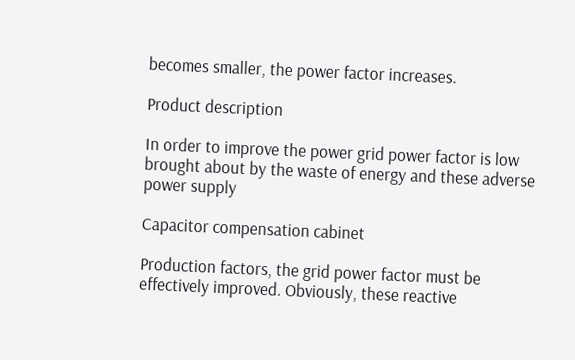becomes smaller, the power factor increases.

Product description

In order to improve the power grid power factor is low brought about by the waste of energy and these adverse power supply

Capacitor compensation cabinet

Production factors, the grid power factor must be effectively improved. Obviously, these reactive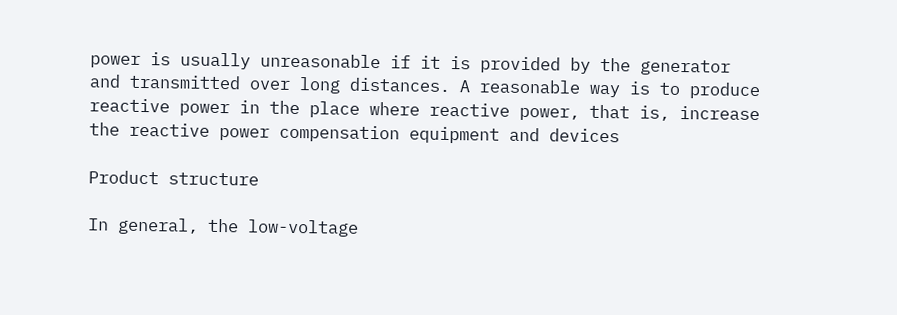power is usually unreasonable if it is provided by the generator and transmitted over long distances. A reasonable way is to produce reactive power in the place where reactive power, that is, increase the reactive power compensation equipment and devices

Product structure

In general, the low-voltage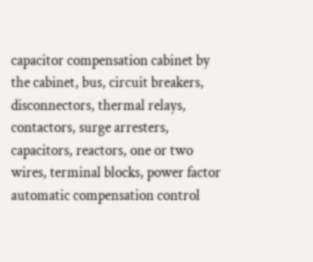capacitor compensation cabinet by the cabinet, bus, circuit breakers, disconnectors, thermal relays, contactors, surge arresters, capacitors, reactors, one or two wires, terminal blocks, power factor automatic compensation control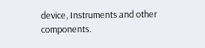device, Instruments and other components.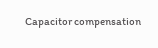Capacitor compensation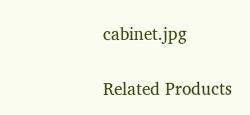cabinet.jpg

Related Products